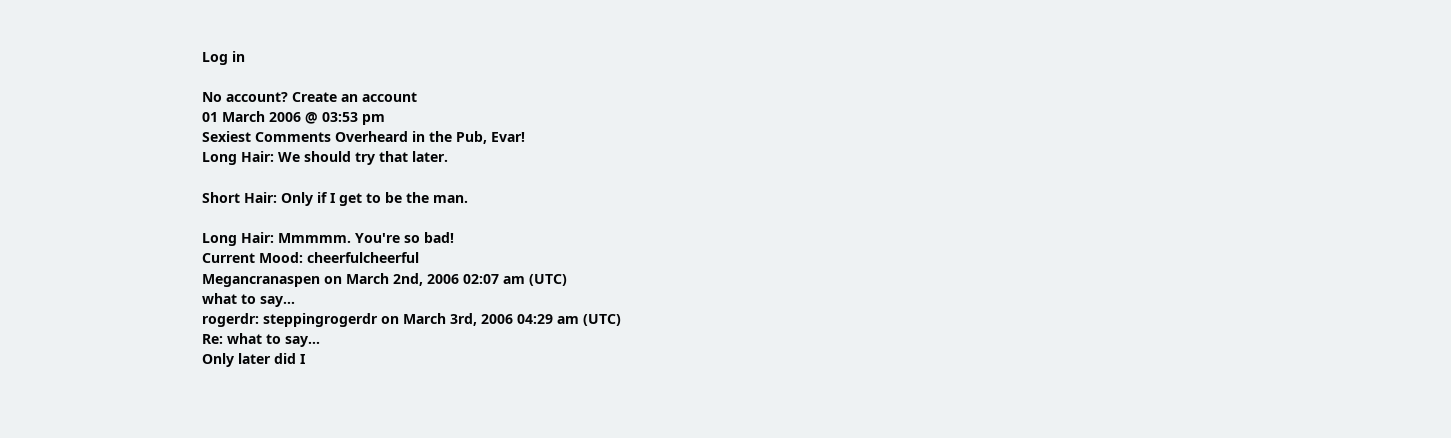Log in

No account? Create an account
01 March 2006 @ 03:53 pm
Sexiest Comments Overheard in the Pub, Evar!
Long Hair: We should try that later.

Short Hair: Only if I get to be the man.

Long Hair: Mmmmm. You're so bad!
Current Mood: cheerfulcheerful
Megancranaspen on March 2nd, 2006 02:07 am (UTC)
what to say...
rogerdr: steppingrogerdr on March 3rd, 2006 04:29 am (UTC)
Re: what to say...
Only later did I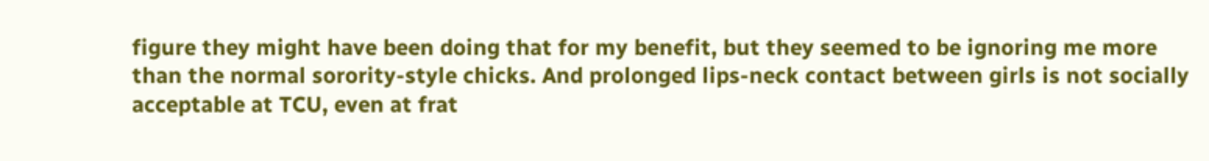figure they might have been doing that for my benefit, but they seemed to be ignoring me more than the normal sorority-style chicks. And prolonged lips-neck contact between girls is not socially acceptable at TCU, even at frat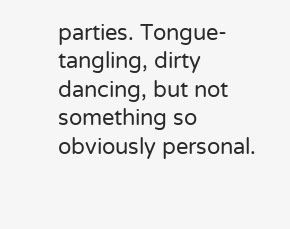parties. Tongue-tangling, dirty dancing, but not something so obviously personal.